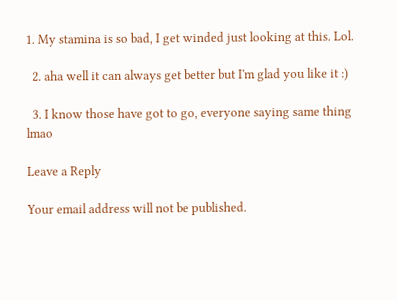1. My stamina is so bad, I get winded just looking at this. Lol.

  2. aha well it can always get better but I'm glad you like it :)

  3. I know those have got to go, everyone saying same thing lmao

Leave a Reply

Your email address will not be published.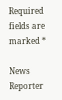Required fields are marked *

News Reporter